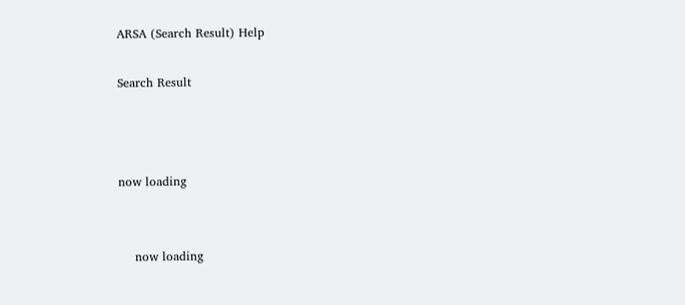ARSA (Search Result) Help

Search Result



now loading


    now loading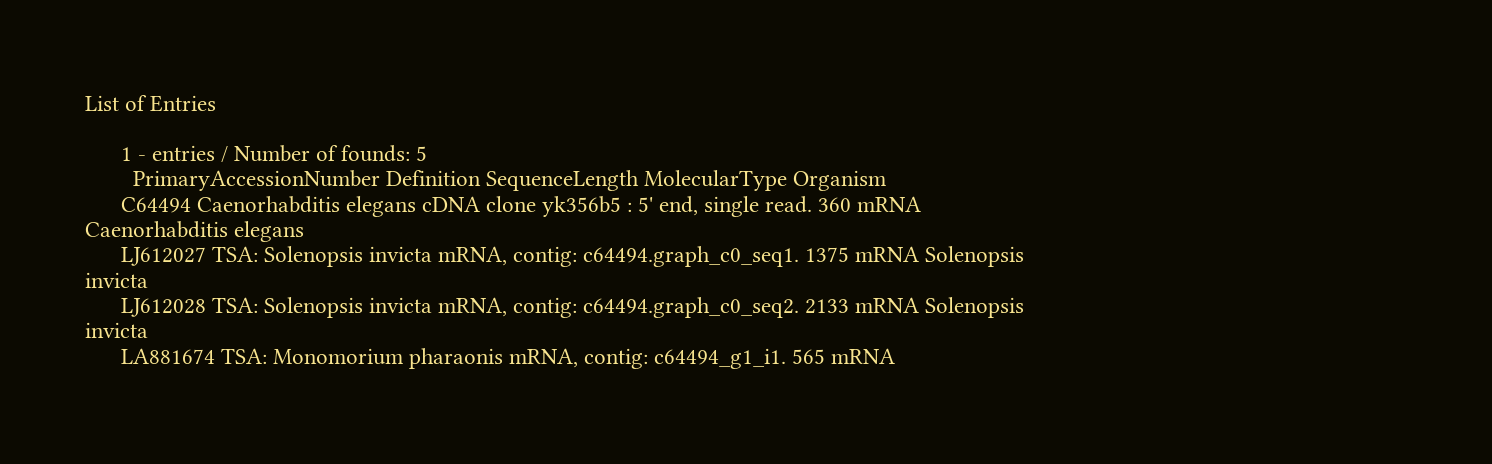List of Entries

      1 - entries / Number of founds: 5
        PrimaryAccessionNumber Definition SequenceLength MolecularType Organism
      C64494 Caenorhabditis elegans cDNA clone yk356b5 : 5' end, single read. 360 mRNA Caenorhabditis elegans
      LJ612027 TSA: Solenopsis invicta mRNA, contig: c64494.graph_c0_seq1. 1375 mRNA Solenopsis invicta
      LJ612028 TSA: Solenopsis invicta mRNA, contig: c64494.graph_c0_seq2. 2133 mRNA Solenopsis invicta
      LA881674 TSA: Monomorium pharaonis mRNA, contig: c64494_g1_i1. 565 mRNA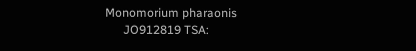Monomorium pharaonis
      JO912819 TSA: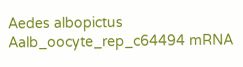Aedes albopictus Aalb_oocyte_rep_c64494 mRNA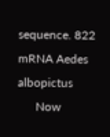sequence. 822 mRNA Aedes albopictus
      Now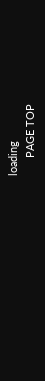loading
      PAGE TOP